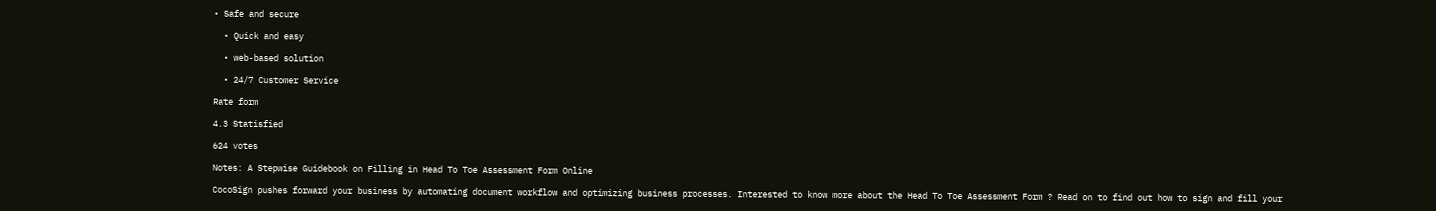• Safe and secure

  • Quick and easy

  • web-based solution

  • 24/7 Customer Service

Rate form

4.3 Statisfied

624 votes

Notes: A Stepwise Guidebook on Filling in Head To Toe Assessment Form Online

CocoSign pushes forward your business by automating document workflow and optimizing business processes. Interested to know more about the Head To Toe Assessment Form ? Read on to find out how to sign and fill your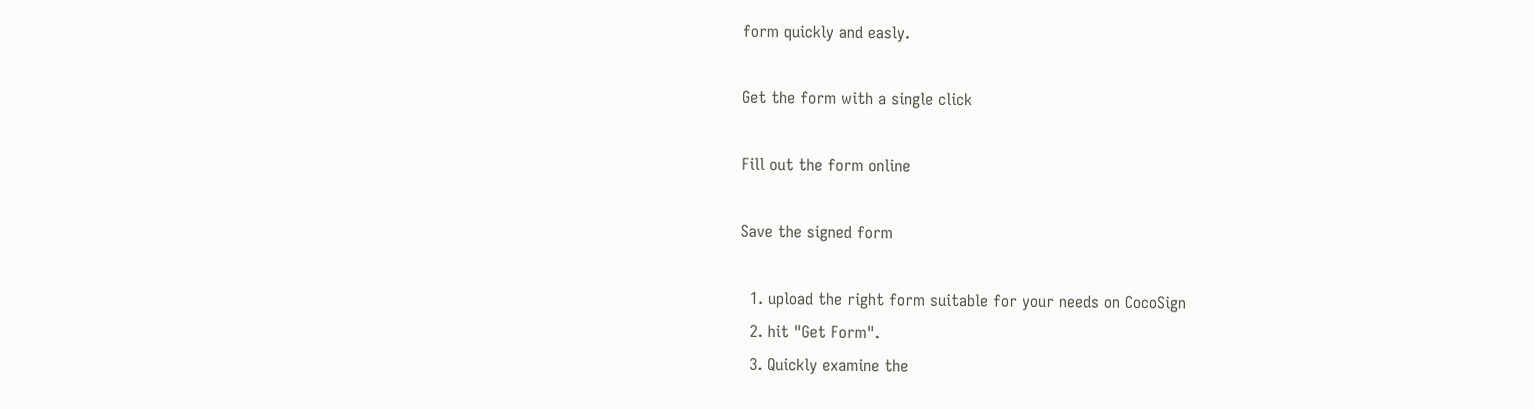form quickly and easly.

Get the form with a single click

Fill out the form online

Save the signed form

  1. upload the right form suitable for your needs on CocoSign
  2. hit "Get Form".
  3. Quickly examine the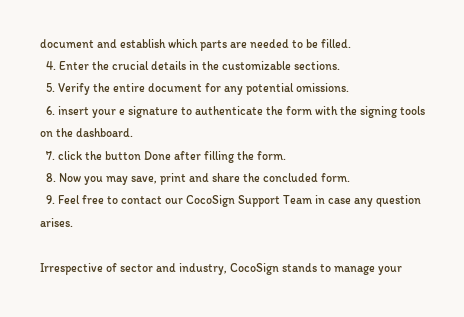document and establish which parts are needed to be filled.
  4. Enter the crucial details in the customizable sections.
  5. Verify the entire document for any potential omissions.
  6. insert your e signature to authenticate the form with the signing tools on the dashboard.
  7. click the button Done after filling the form.
  8. Now you may save, print and share the concluded form.
  9. Feel free to contact our CocoSign Support Team in case any question arises.

Irrespective of sector and industry, CocoSign stands to manage your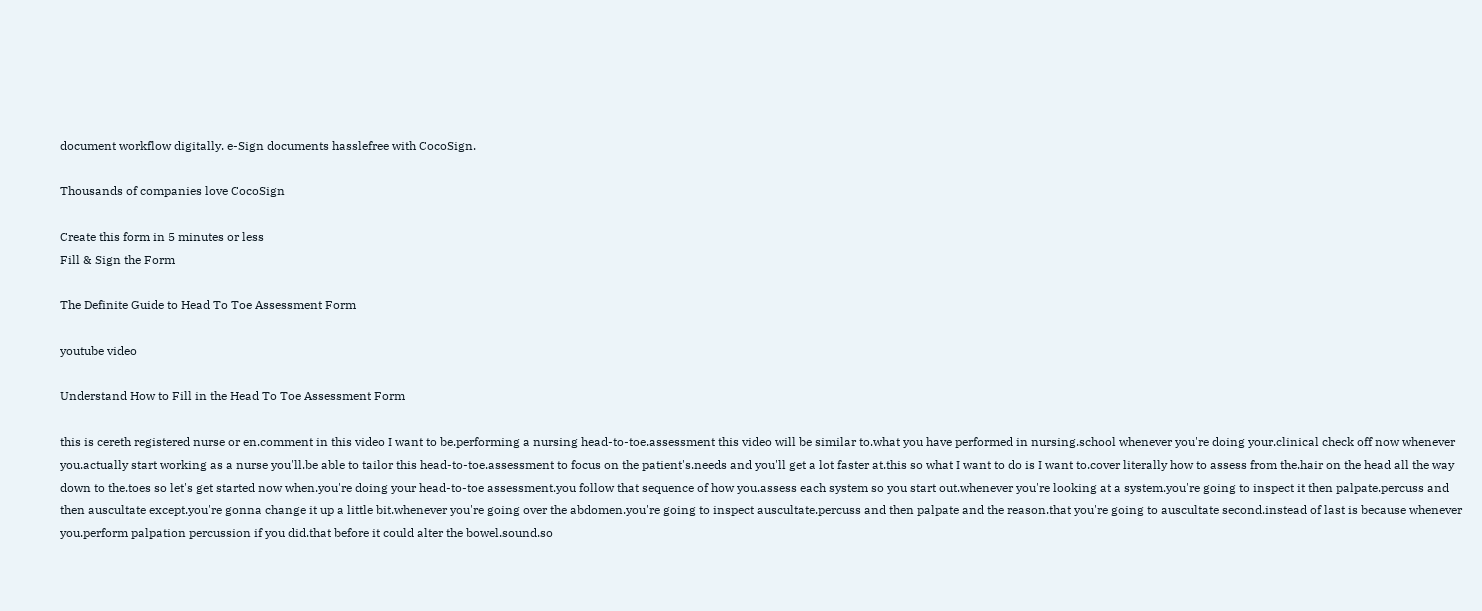document workflow digitally. e-Sign documents hasslefree with CocoSign.

Thousands of companies love CocoSign

Create this form in 5 minutes or less
Fill & Sign the Form

The Definite Guide to Head To Toe Assessment Form

youtube video

Understand How to Fill in the Head To Toe Assessment Form

this is cereth registered nurse or en.comment in this video I want to be.performing a nursing head-to-toe.assessment this video will be similar to.what you have performed in nursing.school whenever you're doing your.clinical check off now whenever you.actually start working as a nurse you'll.be able to tailor this head-to-toe.assessment to focus on the patient's.needs and you'll get a lot faster at.this so what I want to do is I want to.cover literally how to assess from the.hair on the head all the way down to the.toes so let's get started now when.you're doing your head-to-toe assessment.you follow that sequence of how you.assess each system so you start out.whenever you're looking at a system.you're going to inspect it then palpate.percuss and then auscultate except.you're gonna change it up a little bit.whenever you're going over the abdomen.you're going to inspect auscultate.percuss and then palpate and the reason.that you're going to auscultate second.instead of last is because whenever you.perform palpation percussion if you did.that before it could alter the bowel.sound.so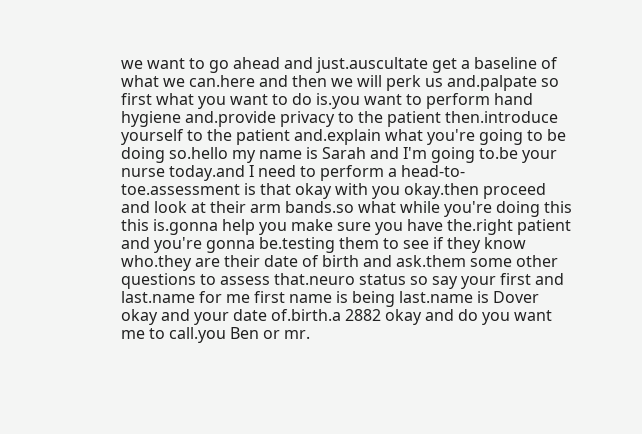we want to go ahead and just.auscultate get a baseline of what we can.here and then we will perk us and.palpate so first what you want to do is.you want to perform hand hygiene and.provide privacy to the patient then.introduce yourself to the patient and.explain what you're going to be doing so.hello my name is Sarah and I'm going to.be your nurse today.and I need to perform a head-to-toe.assessment is that okay with you okay.then proceed and look at their arm bands.so what while you're doing this this is.gonna help you make sure you have the.right patient and you're gonna be.testing them to see if they know who.they are their date of birth and ask.them some other questions to assess that.neuro status so say your first and last.name for me first name is being last.name is Dover okay and your date of.birth.a 2882 okay and do you want me to call.you Ben or mr.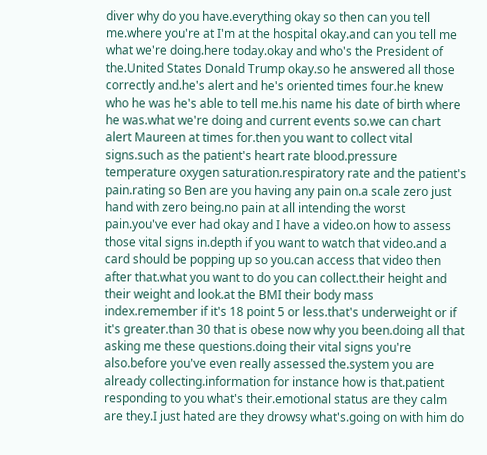diver why do you have.everything okay so then can you tell me.where you're at I'm at the hospital okay.and can you tell me what we're doing.here today.okay and who's the President of the.United States Donald Trump okay.so he answered all those correctly and.he's alert and he's oriented times four.he knew who he was he's able to tell me.his name his date of birth where he was.what we're doing and current events so.we can chart alert Maureen at times for.then you want to collect vital signs.such as the patient's heart rate blood.pressure temperature oxygen saturation.respiratory rate and the patient's pain.rating so Ben are you having any pain on.a scale zero just hand with zero being.no pain at all intending the worst pain.you've ever had okay and I have a video.on how to assess those vital signs in.depth if you want to watch that video.and a card should be popping up so you.can access that video then after that.what you want to do you can collect.their height and their weight and look.at the BMI their body mass index.remember if it's 18 point 5 or less.that's underweight or if it's greater.than 30 that is obese now why you been.doing all that asking me these questions.doing their vital signs you're also.before you've even really assessed the.system you are already collecting.information for instance how is that.patient responding to you what's their.emotional status are they calm are they.I just hated are they drowsy what's.going on with him do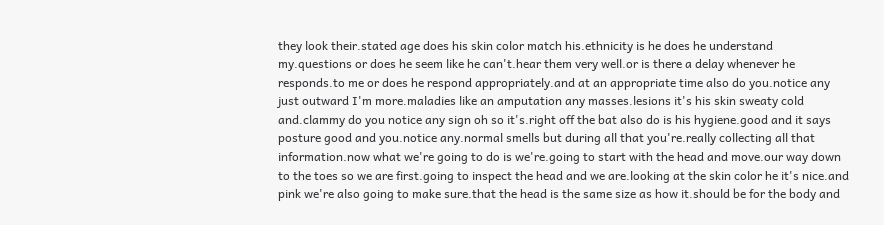they look their.stated age does his skin color match his.ethnicity is he does he understand my.questions or does he seem like he can't.hear them very well.or is there a delay whenever he responds.to me or does he respond appropriately.and at an appropriate time also do you.notice any just outward I'm more.maladies like an amputation any masses.lesions it's his skin sweaty cold and.clammy do you notice any sign oh so it's.right off the bat also do is his hygiene.good and it says posture good and you.notice any.normal smells but during all that you're.really collecting all that information.now what we're going to do is we're.going to start with the head and move.our way down to the toes so we are first.going to inspect the head and we are.looking at the skin color he it's nice.and pink we're also going to make sure.that the head is the same size as how it.should be for the body and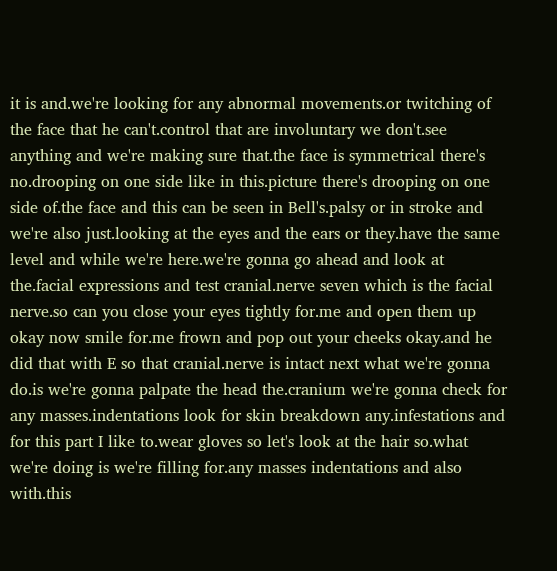it is and.we're looking for any abnormal movements.or twitching of the face that he can't.control that are involuntary we don't.see anything and we're making sure that.the face is symmetrical there's no.drooping on one side like in this.picture there's drooping on one side of.the face and this can be seen in Bell's.palsy or in stroke and we're also just.looking at the eyes and the ears or they.have the same level and while we're here.we're gonna go ahead and look at the.facial expressions and test cranial.nerve seven which is the facial nerve.so can you close your eyes tightly for.me and open them up okay now smile for.me frown and pop out your cheeks okay.and he did that with E so that cranial.nerve is intact next what we're gonna do.is we're gonna palpate the head the.cranium we're gonna check for any masses.indentations look for skin breakdown any.infestations and for this part I like to.wear gloves so let's look at the hair so.what we're doing is we're filling for.any masses indentations and also with.this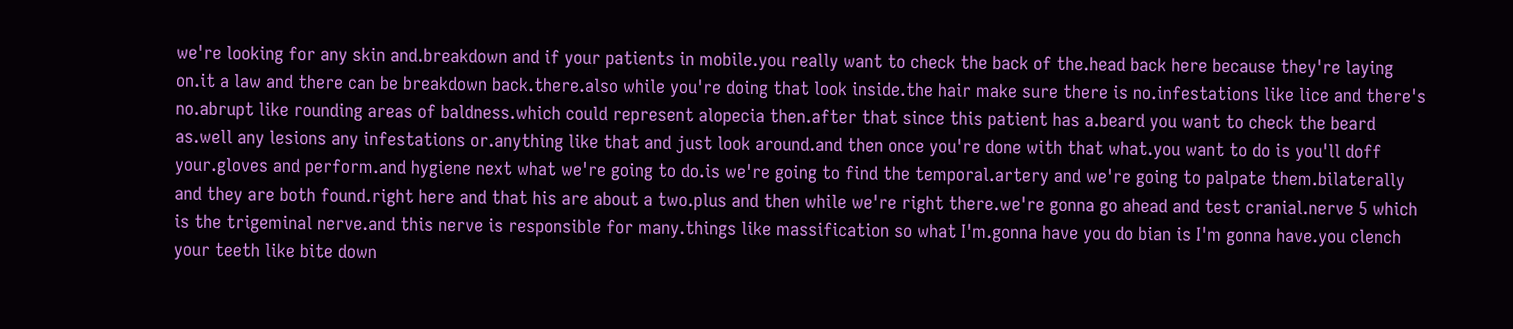we're looking for any skin and.breakdown and if your patients in mobile.you really want to check the back of the.head back here because they're laying on.it a law and there can be breakdown back.there.also while you're doing that look inside.the hair make sure there is no.infestations like lice and there's no.abrupt like rounding areas of baldness.which could represent alopecia then.after that since this patient has a.beard you want to check the beard as.well any lesions any infestations or.anything like that and just look around.and then once you're done with that what.you want to do is you'll doff your.gloves and perform.and hygiene next what we're going to do.is we're going to find the temporal.artery and we're going to palpate them.bilaterally and they are both found.right here and that his are about a two.plus and then while we're right there.we're gonna go ahead and test cranial.nerve 5 which is the trigeminal nerve.and this nerve is responsible for many.things like massification so what I'm.gonna have you do bian is I'm gonna have.you clench your teeth like bite down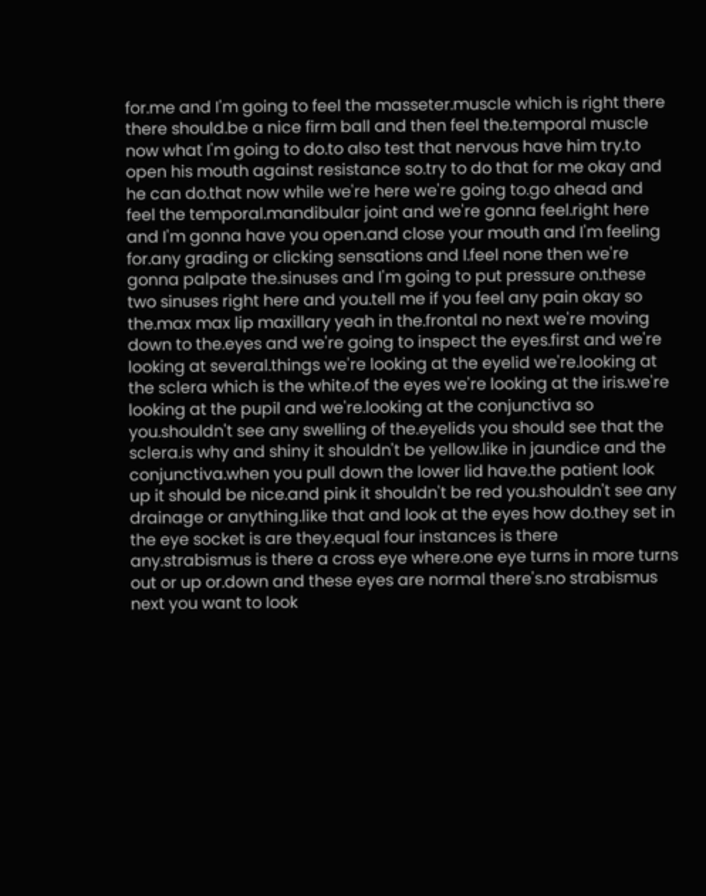for.me and I'm going to feel the masseter.muscle which is right there there should.be a nice firm ball and then feel the.temporal muscle now what I'm going to do.to also test that nervous have him try.to open his mouth against resistance so.try to do that for me okay and he can do.that now while we're here we're going to.go ahead and feel the temporal.mandibular joint and we're gonna feel.right here and I'm gonna have you open.and close your mouth and I'm feeling for.any grading or clicking sensations and I.feel none then we're gonna palpate the.sinuses and I'm going to put pressure on.these two sinuses right here and you.tell me if you feel any pain okay so the.max max lip maxillary yeah in the.frontal no next we're moving down to the.eyes and we're going to inspect the eyes.first and we're looking at several.things we're looking at the eyelid we're.looking at the sclera which is the white.of the eyes we're looking at the iris.we're looking at the pupil and we're.looking at the conjunctiva so you.shouldn't see any swelling of the.eyelids you should see that the sclera.is why and shiny it shouldn't be yellow.like in jaundice and the conjunctiva.when you pull down the lower lid have.the patient look up it should be nice.and pink it shouldn't be red you.shouldn't see any drainage or anything.like that and look at the eyes how do.they set in the eye socket is are they.equal four instances is there any.strabismus is there a cross eye where.one eye turns in more turns out or up or.down and these eyes are normal there's.no strabismus next you want to look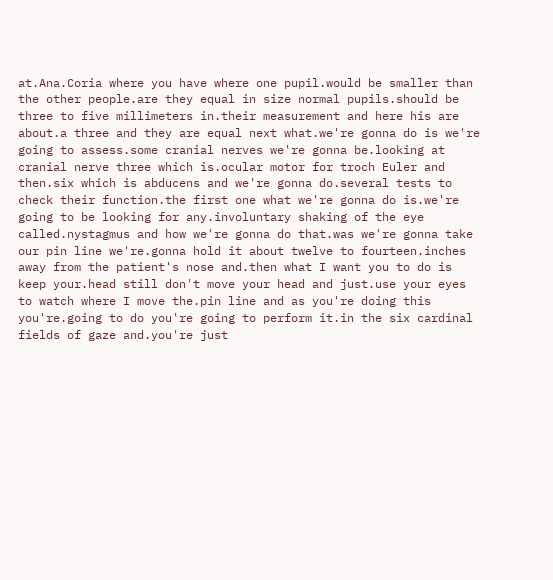at.Ana.Coria where you have where one pupil.would be smaller than the other people.are they equal in size normal pupils.should be three to five millimeters in.their measurement and here his are about.a three and they are equal next what.we're gonna do is we're going to assess.some cranial nerves we're gonna be.looking at cranial nerve three which is.ocular motor for troch Euler and then.six which is abducens and we're gonna do.several tests to check their function.the first one what we're gonna do is.we're going to be looking for any.involuntary shaking of the eye called.nystagmus and how we're gonna do that.was we're gonna take our pin line we're.gonna hold it about twelve to fourteen.inches away from the patient's nose and.then what I want you to do is keep your.head still don't move your head and just.use your eyes to watch where I move the.pin line and as you're doing this you're.going to do you're going to perform it.in the six cardinal fields of gaze and.you're just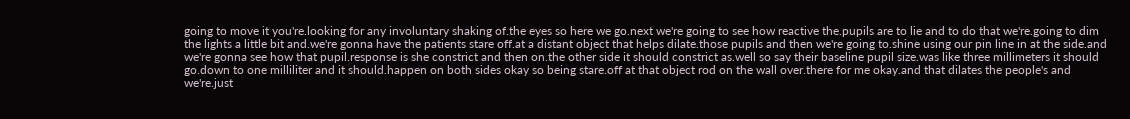going to move it you're.looking for any involuntary shaking of.the eyes so here we go.next we're going to see how reactive the.pupils are to lie and to do that we're.going to dim the lights a little bit and.we're gonna have the patients stare off.at a distant object that helps dilate.those pupils and then we're going to.shine using our pin line in at the side.and we're gonna see how that pupil.response is she constrict and then on.the other side it should constrict as.well so say their baseline pupil size.was like three millimeters it should go.down to one milliliter and it should.happen on both sides okay so being stare.off at that object rod on the wall over.there for me okay.and that dilates the people's and we're.just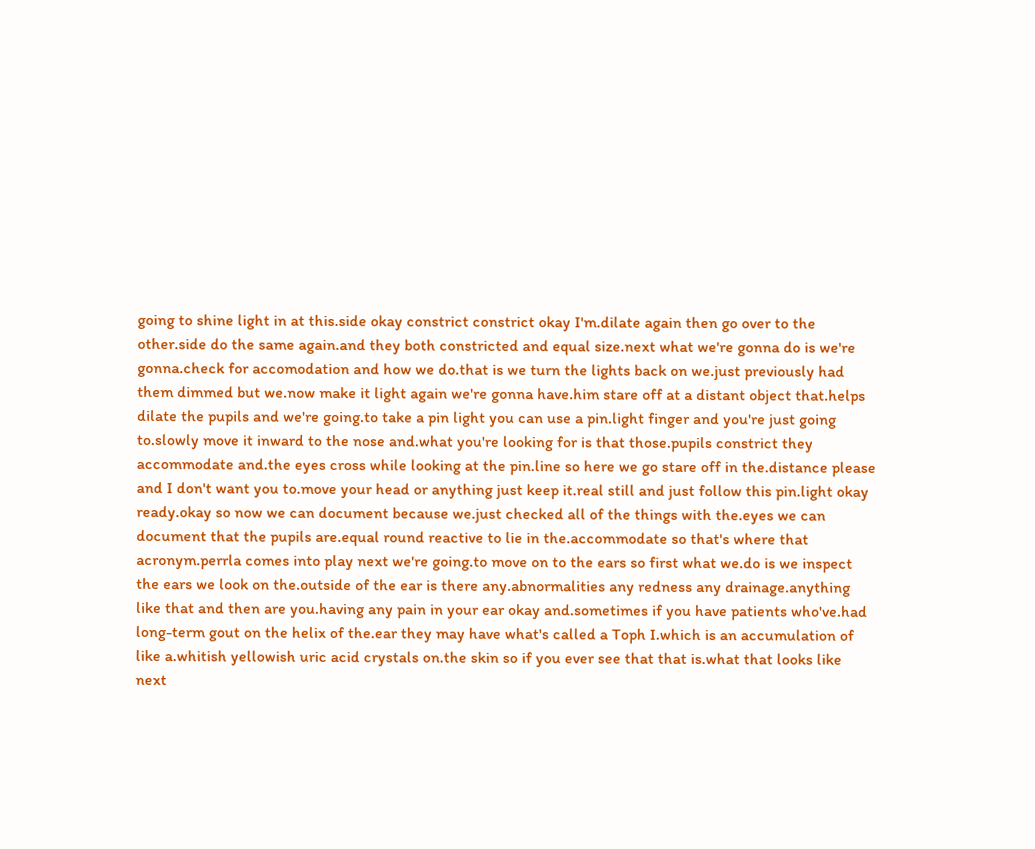going to shine light in at this.side okay constrict constrict okay I'm.dilate again then go over to the other.side do the same again.and they both constricted and equal size.next what we're gonna do is we're gonna.check for accomodation and how we do.that is we turn the lights back on we.just previously had them dimmed but we.now make it light again we're gonna have.him stare off at a distant object that.helps dilate the pupils and we're going.to take a pin light you can use a pin.light finger and you're just going to.slowly move it inward to the nose and.what you're looking for is that those.pupils constrict they accommodate and.the eyes cross while looking at the pin.line so here we go stare off in the.distance please and I don't want you to.move your head or anything just keep it.real still and just follow this pin.light okay ready.okay so now we can document because we.just checked all of the things with the.eyes we can document that the pupils are.equal round reactive to lie in the.accommodate so that's where that acronym.perrla comes into play next we're going.to move on to the ears so first what we.do is we inspect the ears we look on the.outside of the ear is there any.abnormalities any redness any drainage.anything like that and then are you.having any pain in your ear okay and.sometimes if you have patients who've.had long-term gout on the helix of the.ear they may have what's called a Toph I.which is an accumulation of like a.whitish yellowish uric acid crystals on.the skin so if you ever see that that is.what that looks like next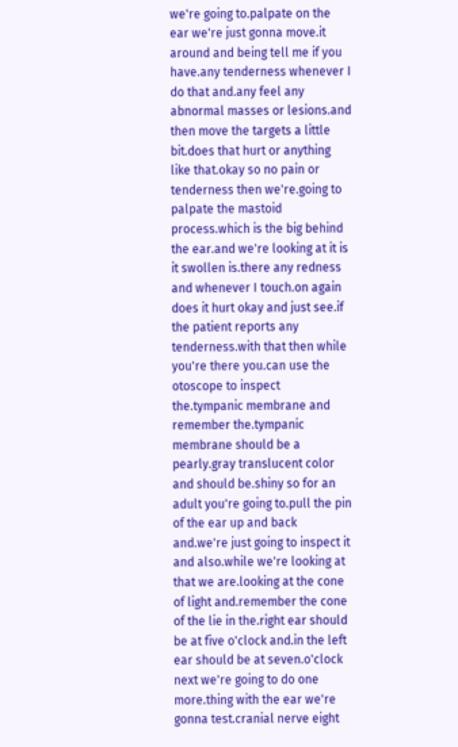we're going to.palpate on the ear we're just gonna move.it around and being tell me if you have.any tenderness whenever I do that and.any feel any abnormal masses or lesions.and then move the targets a little bit.does that hurt or anything like that.okay so no pain or tenderness then we're.going to palpate the mastoid process.which is the big behind the ear.and we're looking at it is it swollen is.there any redness and whenever I touch.on again does it hurt okay and just see.if the patient reports any tenderness.with that then while you're there you.can use the otoscope to inspect the.tympanic membrane and remember the.tympanic membrane should be a pearly.gray translucent color and should be.shiny so for an adult you're going to.pull the pin of the ear up and back and.we're just going to inspect it and also.while we're looking at that we are.looking at the cone of light and.remember the cone of the lie in the.right ear should be at five o'clock and.in the left ear should be at seven.o'clock next we're going to do one more.thing with the ear we're gonna test.cranial nerve eight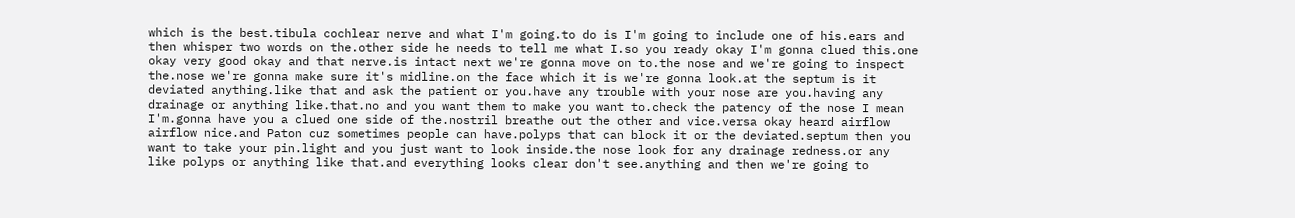which is the best.tibula cochlear nerve and what I'm going.to do is I'm going to include one of his.ears and then whisper two words on the.other side he needs to tell me what I.so you ready okay I'm gonna clued this.one okay very good okay and that nerve.is intact next we're gonna move on to.the nose and we're going to inspect the.nose we're gonna make sure it's midline.on the face which it is we're gonna look.at the septum is it deviated anything.like that and ask the patient or you.have any trouble with your nose are you.having any drainage or anything like.that.no and you want them to make you want to.check the patency of the nose I mean I'm.gonna have you a clued one side of the.nostril breathe out the other and vice.versa okay heard airflow airflow nice.and Paton cuz sometimes people can have.polyps that can block it or the deviated.septum then you want to take your pin.light and you just want to look inside.the nose look for any drainage redness.or any like polyps or anything like that.and everything looks clear don't see.anything and then we're going to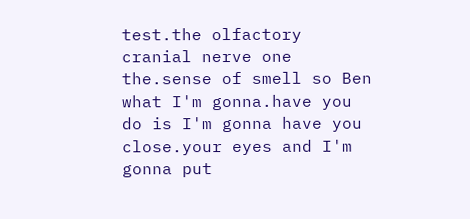test.the olfactory cranial nerve one the.sense of smell so Ben what I'm gonna.have you do is I'm gonna have you close.your eyes and I'm gonna put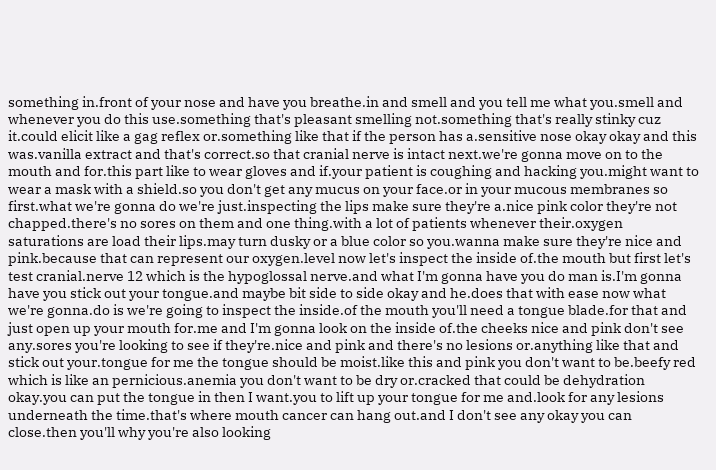something in.front of your nose and have you breathe.in and smell and you tell me what you.smell and whenever you do this use.something that's pleasant smelling not.something that's really stinky cuz it.could elicit like a gag reflex or.something like that if the person has a.sensitive nose okay okay and this was.vanilla extract and that's correct.so that cranial nerve is intact next.we're gonna move on to the mouth and for.this part like to wear gloves and if.your patient is coughing and hacking you.might want to wear a mask with a shield.so you don't get any mucus on your face.or in your mucous membranes so first.what we're gonna do we're just.inspecting the lips make sure they're a.nice pink color they're not chapped.there's no sores on them and one thing.with a lot of patients whenever their.oxygen saturations are load their lips.may turn dusky or a blue color so you.wanna make sure they're nice and pink.because that can represent our oxygen.level now let's inspect the inside of.the mouth but first let's test cranial.nerve 12 which is the hypoglossal nerve.and what I'm gonna have you do man is.I'm gonna have you stick out your tongue.and maybe bit side to side okay and he.does that with ease now what we're gonna.do is we're going to inspect the inside.of the mouth you'll need a tongue blade.for that and just open up your mouth for.me and I'm gonna look on the inside of.the cheeks nice and pink don't see any.sores you're looking to see if they're.nice and pink and there's no lesions or.anything like that and stick out your.tongue for me the tongue should be moist.like this and pink you don't want to be.beefy red which is like an pernicious.anemia you don't want to be dry or.cracked that could be dehydration okay.you can put the tongue in then I want.you to lift up your tongue for me and.look for any lesions underneath the time.that's where mouth cancer can hang out.and I don't see any okay you can close.then you'll why you're also looking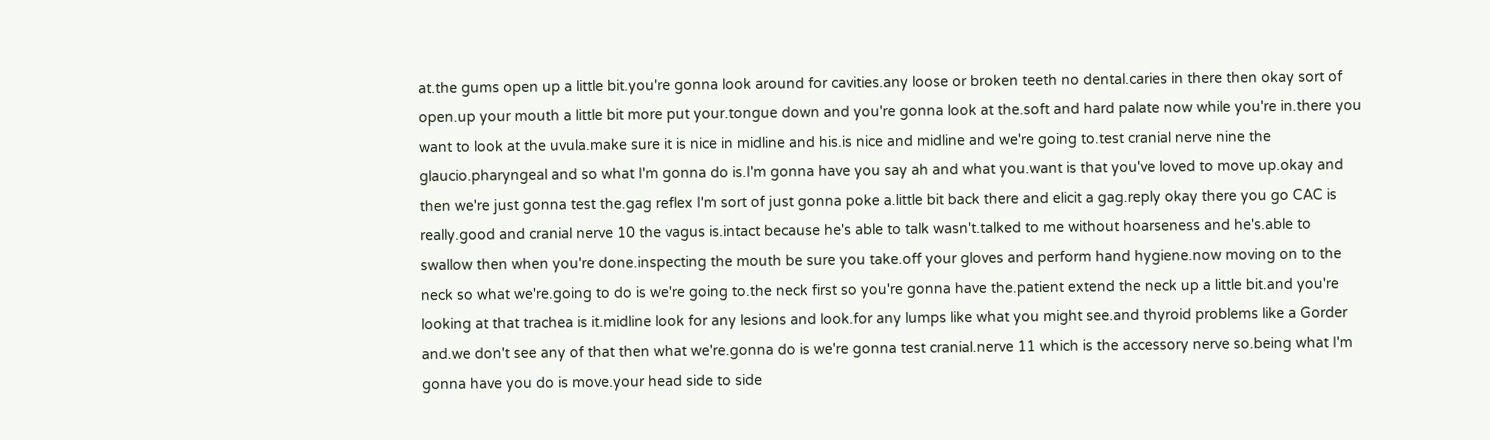at.the gums open up a little bit.you're gonna look around for cavities.any loose or broken teeth no dental.caries in there then okay sort of open.up your mouth a little bit more put your.tongue down and you're gonna look at the.soft and hard palate now while you're in.there you want to look at the uvula.make sure it is nice in midline and his.is nice and midline and we're going to.test cranial nerve nine the glaucio.pharyngeal and so what I'm gonna do is.I'm gonna have you say ah and what you.want is that you've loved to move up.okay and then we're just gonna test the.gag reflex I'm sort of just gonna poke a.little bit back there and elicit a gag.reply okay there you go CAC is really.good and cranial nerve 10 the vagus is.intact because he's able to talk wasn't.talked to me without hoarseness and he's.able to swallow then when you're done.inspecting the mouth be sure you take.off your gloves and perform hand hygiene.now moving on to the neck so what we're.going to do is we're going to.the neck first so you're gonna have the.patient extend the neck up a little bit.and you're looking at that trachea is it.midline look for any lesions and look.for any lumps like what you might see.and thyroid problems like a Gorder and.we don't see any of that then what we're.gonna do is we're gonna test cranial.nerve 11 which is the accessory nerve so.being what I'm gonna have you do is move.your head side to side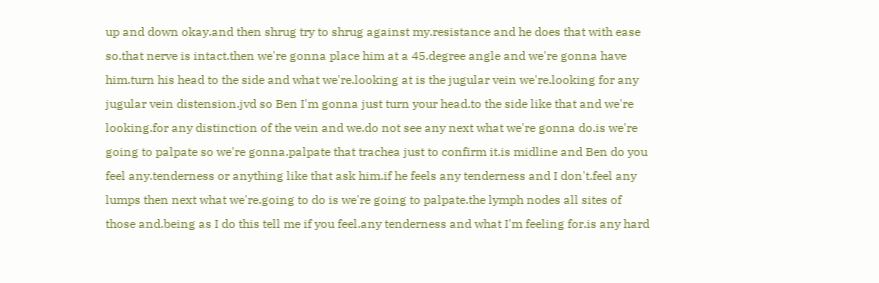up and down okay.and then shrug try to shrug against my.resistance and he does that with ease so.that nerve is intact.then we're gonna place him at a 45.degree angle and we're gonna have him.turn his head to the side and what we're.looking at is the jugular vein we're.looking for any jugular vein distension.jvd so Ben I'm gonna just turn your head.to the side like that and we're looking.for any distinction of the vein and we.do not see any next what we're gonna do.is we're going to palpate so we're gonna.palpate that trachea just to confirm it.is midline and Ben do you feel any.tenderness or anything like that ask him.if he feels any tenderness and I don't.feel any lumps then next what we're.going to do is we're going to palpate.the lymph nodes all sites of those and.being as I do this tell me if you feel.any tenderness and what I'm feeling for.is any hard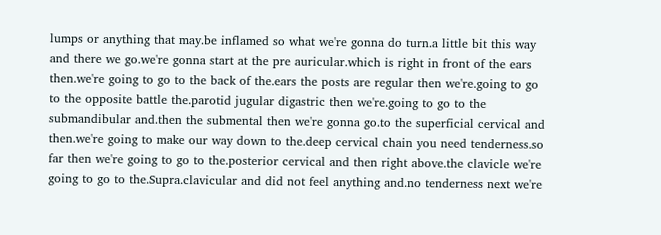lumps or anything that may.be inflamed so what we're gonna do turn.a little bit this way and there we go.we're gonna start at the pre auricular.which is right in front of the ears then.we're going to go to the back of the.ears the posts are regular then we're.going to go to the opposite battle the.parotid jugular digastric then we're.going to go to the submandibular and.then the submental then we're gonna go.to the superficial cervical and then.we're going to make our way down to the.deep cervical chain you need tenderness.so far then we're going to go to the.posterior cervical and then right above.the clavicle we're going to go to the.Supra.clavicular and did not feel anything and.no tenderness next we're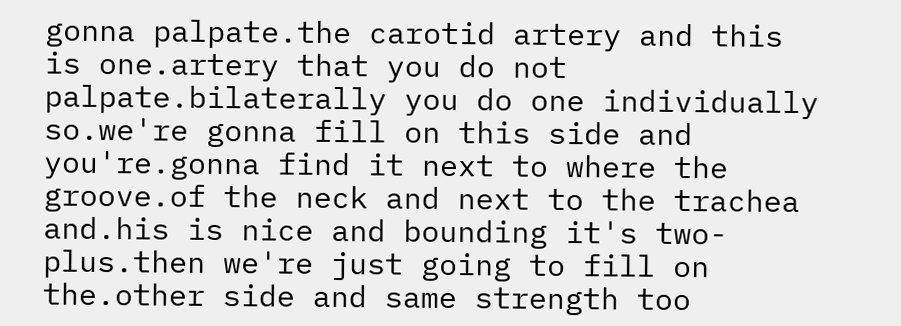gonna palpate.the carotid artery and this is one.artery that you do not palpate.bilaterally you do one individually so.we're gonna fill on this side and you're.gonna find it next to where the groove.of the neck and next to the trachea and.his is nice and bounding it's two-plus.then we're just going to fill on the.other side and same strength too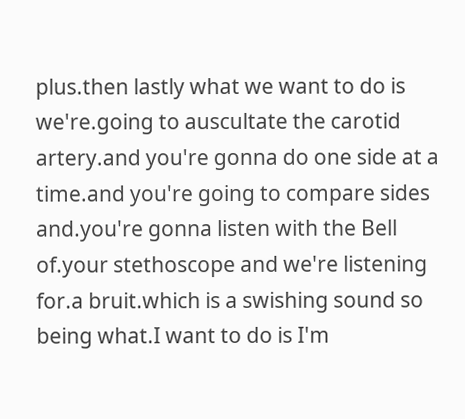plus.then lastly what we want to do is we're.going to auscultate the carotid artery.and you're gonna do one side at a time.and you're going to compare sides and.you're gonna listen with the Bell of.your stethoscope and we're listening for.a bruit.which is a swishing sound so being what.I want to do is I'm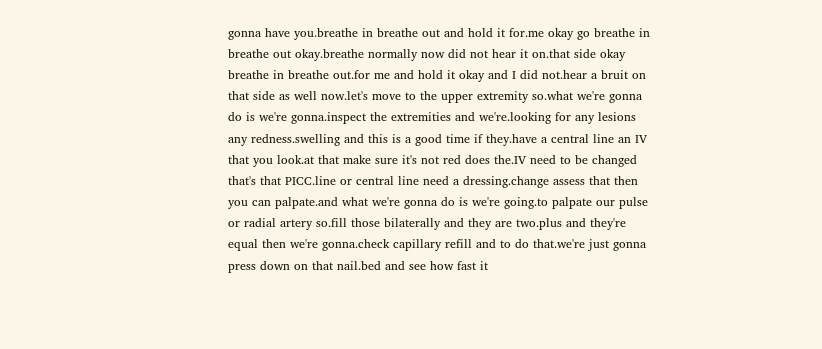gonna have you.breathe in breathe out and hold it for.me okay go breathe in breathe out okay.breathe normally now did not hear it on.that side okay breathe in breathe out.for me and hold it okay and I did not.hear a bruit on that side as well now.let's move to the upper extremity so.what we're gonna do is we're gonna.inspect the extremities and we're.looking for any lesions any redness.swelling and this is a good time if they.have a central line an IV that you look.at that make sure it's not red does the.IV need to be changed that's that PICC.line or central line need a dressing.change assess that then you can palpate.and what we're gonna do is we're going.to palpate our pulse or radial artery so.fill those bilaterally and they are two.plus and they're equal then we're gonna.check capillary refill and to do that.we're just gonna press down on that nail.bed and see how fast it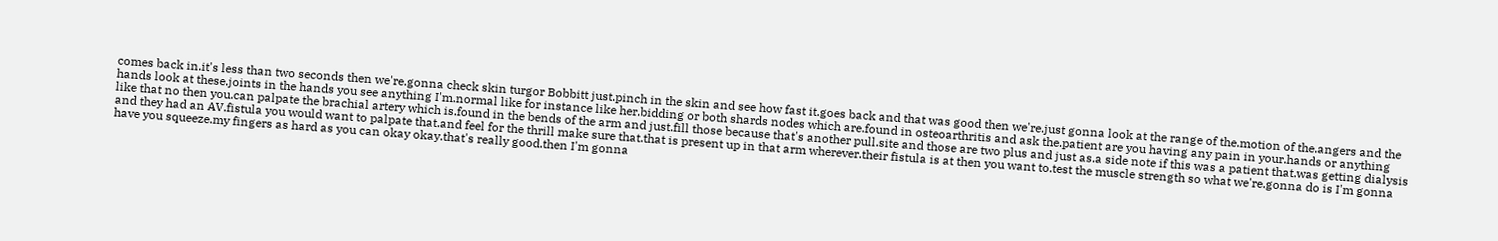comes back in.it's less than two seconds then we're.gonna check skin turgor Bobbitt just.pinch in the skin and see how fast it.goes back and that was good then we're.just gonna look at the range of the.motion of the.angers and the hands look at these.joints in the hands you see anything I'm.normal like for instance like her.bidding or both shards nodes which are.found in osteoarthritis and ask the.patient are you having any pain in your.hands or anything like that no then you.can palpate the brachial artery which is.found in the bends of the arm and just.fill those because that's another pull.site and those are two plus and just as.a side note if this was a patient that.was getting dialysis and they had an AV.fistula you would want to palpate that.and feel for the thrill make sure that.that is present up in that arm wherever.their fistula is at then you want to.test the muscle strength so what we're.gonna do is I'm gonna have you squeeze.my fingers as hard as you can okay okay.that's really good.then I'm gonna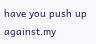have you push up against.my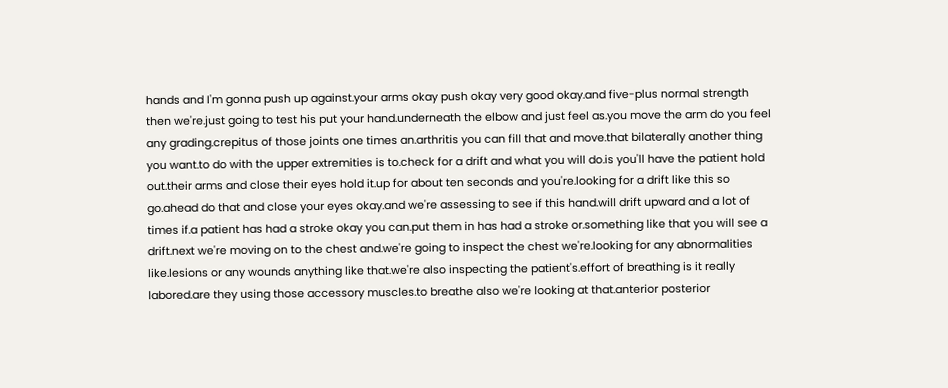hands and I'm gonna push up against.your arms okay push okay very good okay.and five-plus normal strength then we're.just going to test his put your hand.underneath the elbow and just feel as.you move the arm do you feel any grading.crepitus of those joints one times an.arthritis you can fill that and move.that bilaterally another thing you want.to do with the upper extremities is to.check for a drift and what you will do.is you'll have the patient hold out.their arms and close their eyes hold it.up for about ten seconds and you're.looking for a drift like this so go.ahead do that and close your eyes okay.and we're assessing to see if this hand.will drift upward and a lot of times if.a patient has had a stroke okay you can.put them in has had a stroke or.something like that you will see a drift.next we're moving on to the chest and.we're going to inspect the chest we're.looking for any abnormalities like.lesions or any wounds anything like that.we're also inspecting the patient's.effort of breathing is it really labored.are they using those accessory muscles.to breathe also we're looking at that.anterior posterior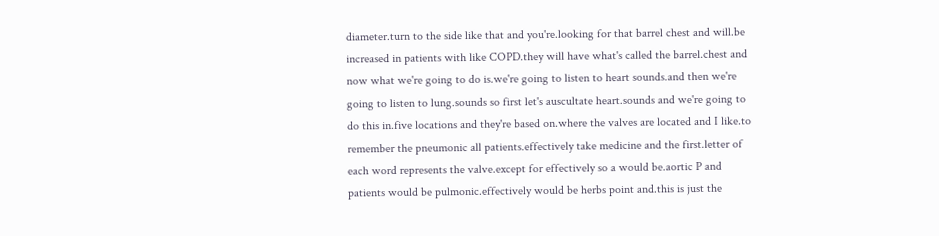diameter.turn to the side like that and you're.looking for that barrel chest and will.be increased in patients with like COPD.they will have what's called the barrel.chest and now what we're going to do is.we're going to listen to heart sounds.and then we're going to listen to lung.sounds so first let's auscultate heart.sounds and we're going to do this in.five locations and they're based on.where the valves are located and I like.to remember the pneumonic all patients.effectively take medicine and the first.letter of each word represents the valve.except for effectively so a would be.aortic P and patients would be pulmonic.effectively would be herbs point and.this is just the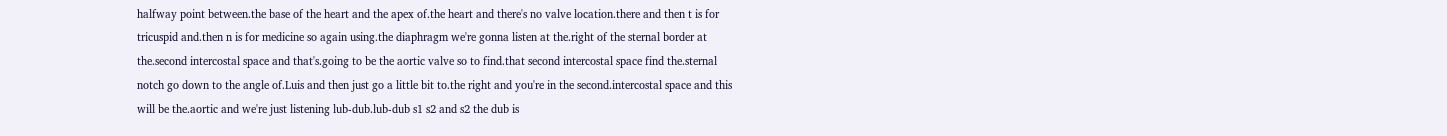halfway point between.the base of the heart and the apex of.the heart and there's no valve location.there and then t is for tricuspid and.then n is for medicine so again using.the diaphragm we're gonna listen at the.right of the sternal border at the.second intercostal space and that's.going to be the aortic valve so to find.that second intercostal space find the.sternal notch go down to the angle of.Luis and then just go a little bit to.the right and you're in the second.intercostal space and this will be the.aortic and we're just listening lub-dub.lub-dub s1 s2 and s2 the dub is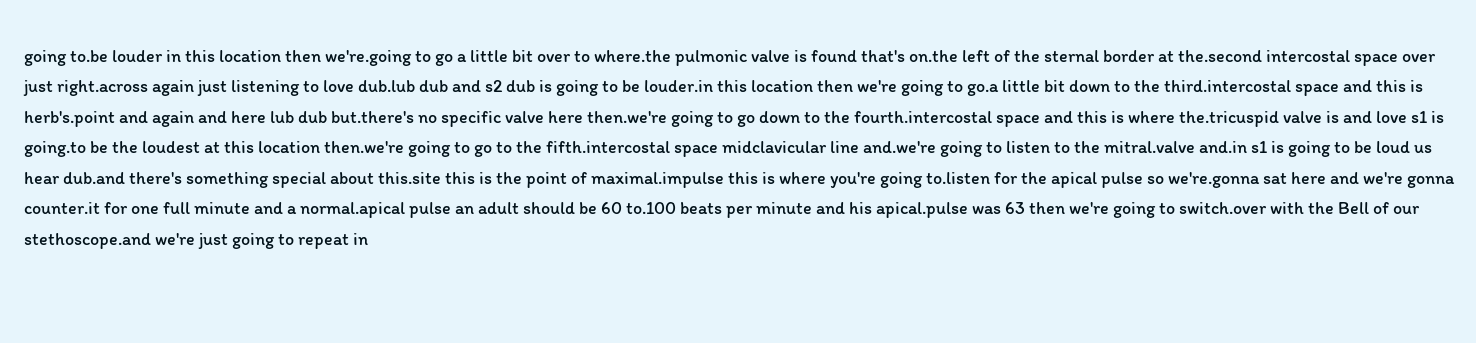going to.be louder in this location then we're.going to go a little bit over to where.the pulmonic valve is found that's on.the left of the sternal border at the.second intercostal space over just right.across again just listening to love dub.lub dub and s2 dub is going to be louder.in this location then we're going to go.a little bit down to the third.intercostal space and this is herb's.point and again and here lub dub but.there's no specific valve here then.we're going to go down to the fourth.intercostal space and this is where the.tricuspid valve is and love s1 is going.to be the loudest at this location then.we're going to go to the fifth.intercostal space midclavicular line and.we're going to listen to the mitral.valve and.in s1 is going to be loud us hear dub.and there's something special about this.site this is the point of maximal.impulse this is where you're going to.listen for the apical pulse so we're.gonna sat here and we're gonna counter.it for one full minute and a normal.apical pulse an adult should be 60 to.100 beats per minute and his apical.pulse was 63 then we're going to switch.over with the Bell of our stethoscope.and we're just going to repeat in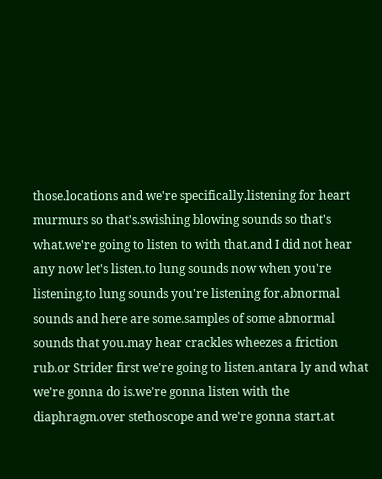those.locations and we're specifically.listening for heart murmurs so that's.swishing blowing sounds so that's what.we're going to listen to with that.and I did not hear any now let's listen.to lung sounds now when you're listening.to lung sounds you're listening for.abnormal sounds and here are some.samples of some abnormal sounds that you.may hear crackles wheezes a friction rub.or Strider first we're going to listen.antara ly and what we're gonna do is.we're gonna listen with the diaphragm.over stethoscope and we're gonna start.at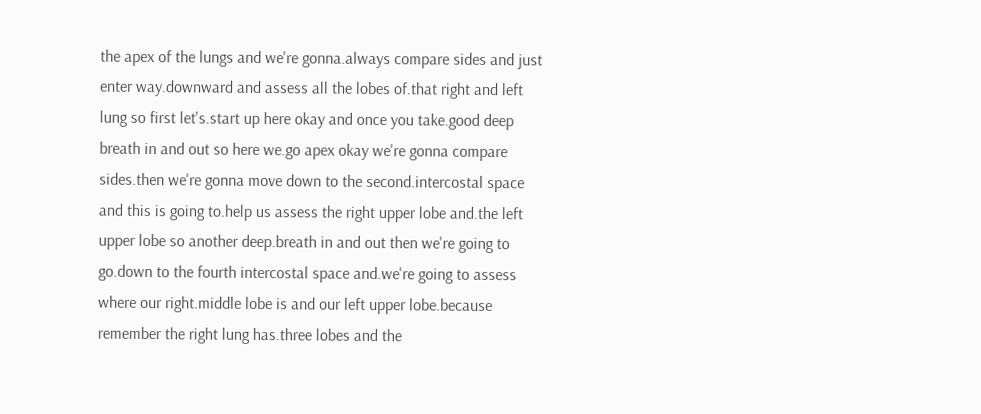the apex of the lungs and we're gonna.always compare sides and just enter way.downward and assess all the lobes of.that right and left lung so first let's.start up here okay and once you take.good deep breath in and out so here we.go apex okay we're gonna compare sides.then we're gonna move down to the second.intercostal space and this is going to.help us assess the right upper lobe and.the left upper lobe so another deep.breath in and out then we're going to go.down to the fourth intercostal space and.we're going to assess where our right.middle lobe is and our left upper lobe.because remember the right lung has.three lobes and the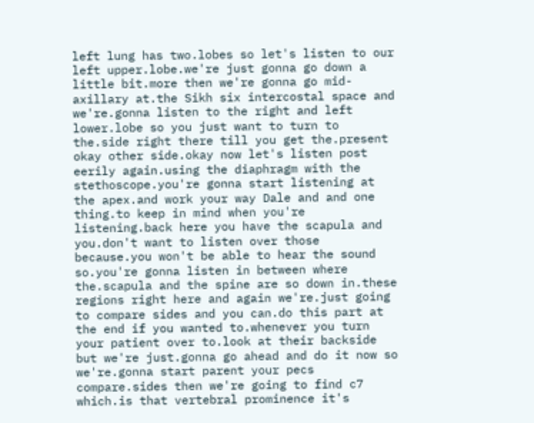left lung has two.lobes so let's listen to our left upper.lobe.we're just gonna go down a little bit.more then we're gonna go mid-axillary at.the Sikh six intercostal space and we're.gonna listen to the right and left lower.lobe so you just want to turn to the.side right there till you get the.present okay other side.okay now let's listen post eerily again.using the diaphragm with the stethoscope.you're gonna start listening at the apex.and work your way Dale and and one thing.to keep in mind when you're listening.back here you have the scapula and you.don't want to listen over those because.you won't be able to hear the sound so.you're gonna listen in between where the.scapula and the spine are so down in.these regions right here and again we're.just going to compare sides and you can.do this part at the end if you wanted to.whenever you turn your patient over to.look at their backside but we're just.gonna go ahead and do it now so we're.gonna start parent your pecs compare.sides then we're going to find c7 which.is that vertebral prominence it's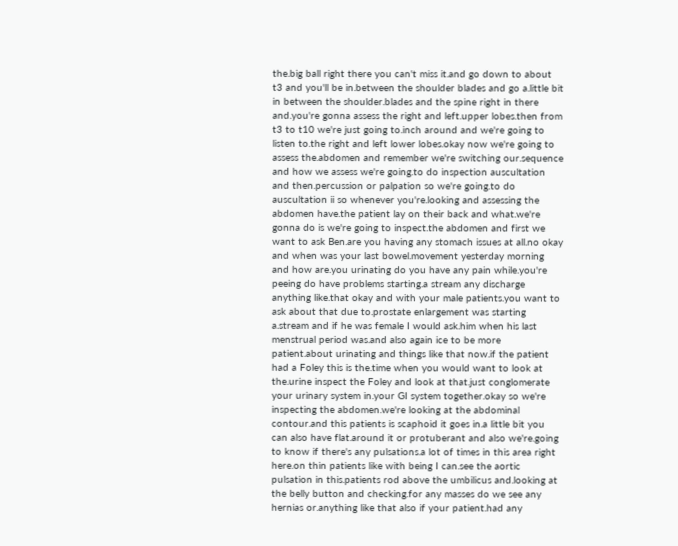the.big ball right there you can't miss it.and go down to about t3 and you'll be in.between the shoulder blades and go a.little bit in between the shoulder.blades and the spine right in there and.you're gonna assess the right and left.upper lobes.then from t3 to t10 we're just going to.inch around and we're going to listen to.the right and left lower lobes.okay now we're going to assess the.abdomen and remember we're switching our.sequence and how we assess we're going.to do inspection auscultation and then.percussion or palpation so we're going.to do auscultation ii so whenever you're.looking and assessing the abdomen have.the patient lay on their back and what.we're gonna do is we're going to inspect.the abdomen and first we want to ask Ben.are you having any stomach issues at all.no okay and when was your last bowel.movement yesterday morning and how are.you urinating do you have any pain while.you're peeing do have problems starting.a stream any discharge anything like.that okay and with your male patients.you want to ask about that due to.prostate enlargement was starting a.stream and if he was female I would ask.him when his last menstrual period was.and also again ice to be more patient.about urinating and things like that now.if the patient had a Foley this is the.time when you would want to look at the.urine inspect the Foley and look at that.just conglomerate your urinary system in.your GI system together.okay so we're inspecting the abdomen.we're looking at the abdominal contour.and this patients is scaphoid it goes in.a little bit you can also have flat.around it or protuberant and also we're.going to know if there's any pulsations.a lot of times in this area right here.on thin patients like with being I can.see the aortic pulsation in this.patients rod above the umbilicus and.looking at the belly button and checking.for any masses do we see any hernias or.anything like that also if your patient.had any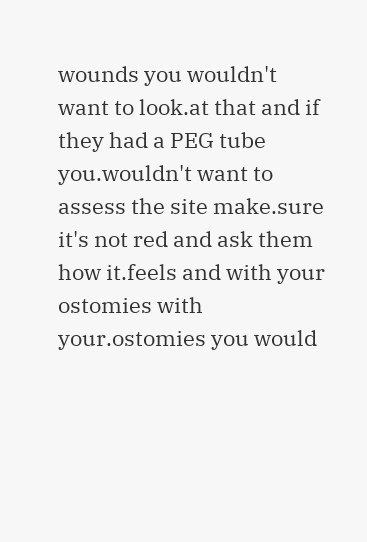wounds you wouldn't want to look.at that and if they had a PEG tube you.wouldn't want to assess the site make.sure it's not red and ask them how it.feels and with your ostomies with your.ostomies you would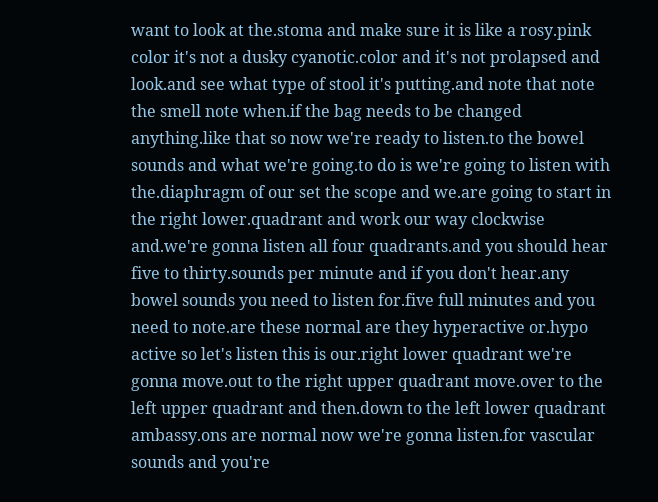want to look at the.stoma and make sure it is like a rosy.pink color it's not a dusky cyanotic.color and it's not prolapsed and look.and see what type of stool it's putting.and note that note the smell note when.if the bag needs to be changed anything.like that so now we're ready to listen.to the bowel sounds and what we're going.to do is we're going to listen with the.diaphragm of our set the scope and we.are going to start in the right lower.quadrant and work our way clockwise and.we're gonna listen all four quadrants.and you should hear five to thirty.sounds per minute and if you don't hear.any bowel sounds you need to listen for.five full minutes and you need to note.are these normal are they hyperactive or.hypo active so let's listen this is our.right lower quadrant we're gonna move.out to the right upper quadrant move.over to the left upper quadrant and then.down to the left lower quadrant ambassy.ons are normal now we're gonna listen.for vascular sounds and you're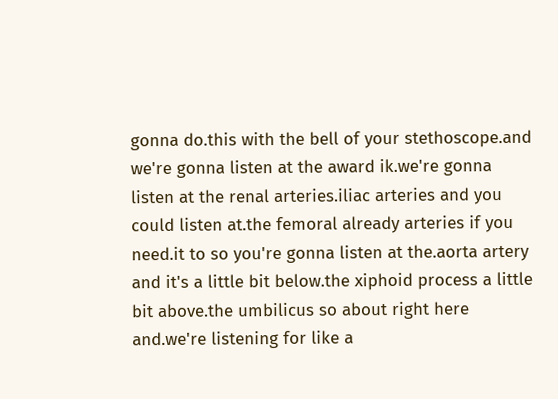gonna do.this with the bell of your stethoscope.and we're gonna listen at the award ik.we're gonna listen at the renal arteries.iliac arteries and you could listen at.the femoral already arteries if you need.it to so you're gonna listen at the.aorta artery and it's a little bit below.the xiphoid process a little bit above.the umbilicus so about right here and.we're listening for like a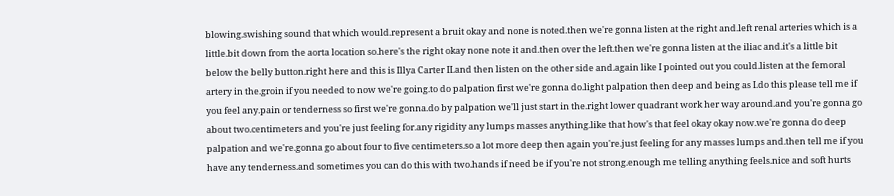blowing.swishing sound that which would.represent a bruit okay and none is noted.then we're gonna listen at the right and.left renal arteries which is a little.bit down from the aorta location so.here's the right okay none note it and.then over the left.then we're gonna listen at the iliac and.it's a little bit below the belly button.right here and this is Illya Carter II.and then listen on the other side and.again like I pointed out you could.listen at the femoral artery in the.groin if you needed to now we're going.to do palpation first we're gonna do.light palpation then deep and being as I.do this please tell me if you feel any.pain or tenderness so first we're gonna.do by palpation we'll just start in the.right lower quadrant work her way around.and you're gonna go about two.centimeters and you're just feeling for.any rigidity any lumps masses anything.like that how's that feel okay okay now.we're gonna do deep palpation and we're.gonna go about four to five centimeters.so a lot more deep then again you're.just feeling for any masses lumps and.then tell me if you have any tenderness.and sometimes you can do this with two.hands if need be if you're not strong.enough me telling anything feels.nice and soft hurts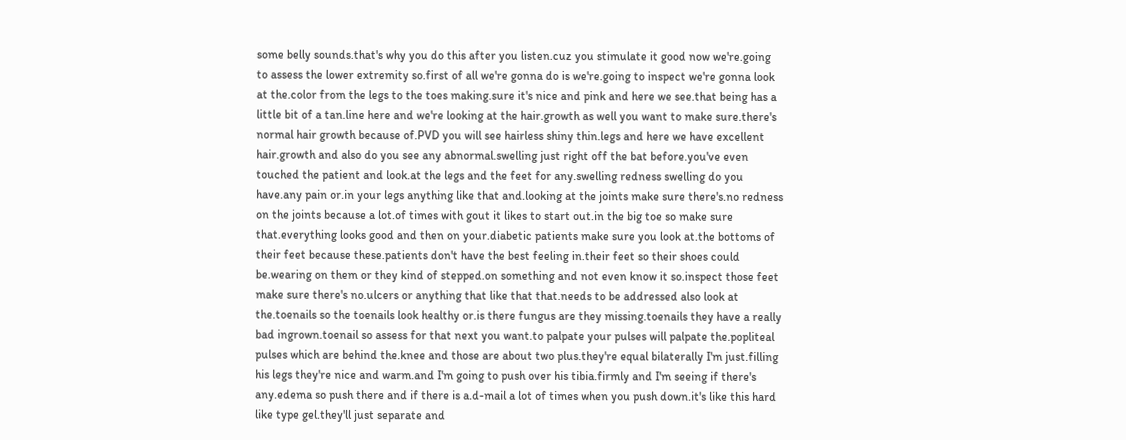some belly sounds.that's why you do this after you listen.cuz you stimulate it good now we're.going to assess the lower extremity so.first of all we're gonna do is we're.going to inspect we're gonna look at the.color from the legs to the toes making.sure it's nice and pink and here we see.that being has a little bit of a tan.line here and we're looking at the hair.growth as well you want to make sure.there's normal hair growth because of.PVD you will see hairless shiny thin.legs and here we have excellent hair.growth and also do you see any abnormal.swelling just right off the bat before.you've even touched the patient and look.at the legs and the feet for any.swelling redness swelling do you have.any pain or.in your legs anything like that and.looking at the joints make sure there's.no redness on the joints because a lot.of times with gout it likes to start out.in the big toe so make sure that.everything looks good and then on your.diabetic patients make sure you look at.the bottoms of their feet because these.patients don't have the best feeling in.their feet so their shoes could be.wearing on them or they kind of stepped.on something and not even know it so.inspect those feet make sure there's no.ulcers or anything that like that that.needs to be addressed also look at the.toenails so the toenails look healthy or.is there fungus are they missing.toenails they have a really bad ingrown.toenail so assess for that next you want.to palpate your pulses will palpate the.popliteal pulses which are behind the.knee and those are about two plus.they're equal bilaterally I'm just.filling his legs they're nice and warm.and I'm going to push over his tibia.firmly and I'm seeing if there's any.edema so push there and if there is a.d-mail a lot of times when you push down.it's like this hard like type gel.they'll just separate and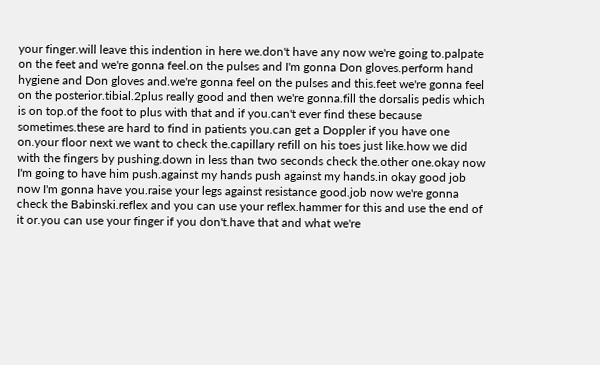your finger.will leave this indention in here we.don't have any now we're going to.palpate on the feet and we're gonna feel.on the pulses and I'm gonna Don gloves.perform hand hygiene and Don gloves and.we're gonna feel on the pulses and this.feet we're gonna feel on the posterior.tibial.2plus really good and then we're gonna.fill the dorsalis pedis which is on top.of the foot to plus with that and if you.can't ever find these because sometimes.these are hard to find in patients you.can get a Doppler if you have one on.your floor next we want to check the.capillary refill on his toes just like.how we did with the fingers by pushing.down in less than two seconds check the.other one.okay now I'm going to have him push.against my hands push against my hands.in okay good job now I'm gonna have you.raise your legs against resistance good.job now we're gonna check the Babinski.reflex and you can use your reflex.hammer for this and use the end of it or.you can use your finger if you don't.have that and what we're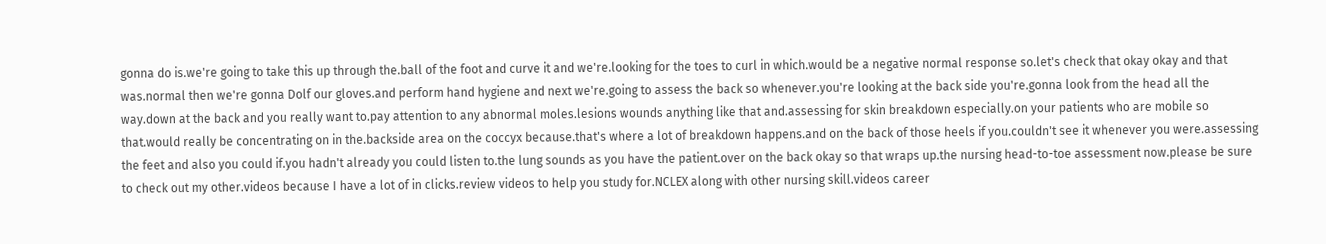gonna do is.we're going to take this up through the.ball of the foot and curve it and we're.looking for the toes to curl in which.would be a negative normal response so.let's check that okay okay and that was.normal then we're gonna Dolf our gloves.and perform hand hygiene and next we're.going to assess the back so whenever.you're looking at the back side you're.gonna look from the head all the way.down at the back and you really want to.pay attention to any abnormal moles.lesions wounds anything like that and.assessing for skin breakdown especially.on your patients who are mobile so that.would really be concentrating on in the.backside area on the coccyx because.that's where a lot of breakdown happens.and on the back of those heels if you.couldn't see it whenever you were.assessing the feet and also you could if.you hadn't already you could listen to.the lung sounds as you have the patient.over on the back okay so that wraps up.the nursing head-to-toe assessment now.please be sure to check out my other.videos because I have a lot of in clicks.review videos to help you study for.NCLEX along with other nursing skill.videos career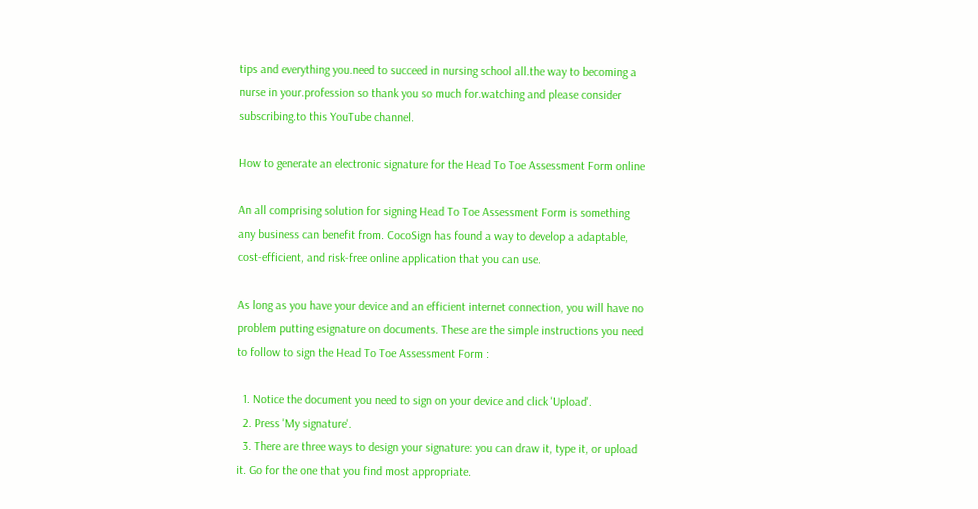tips and everything you.need to succeed in nursing school all.the way to becoming a nurse in your.profession so thank you so much for.watching and please consider subscribing.to this YouTube channel.

How to generate an electronic signature for the Head To Toe Assessment Form online

An all comprising solution for signing Head To Toe Assessment Form is something any business can benefit from. CocoSign has found a way to develop a adaptable, cost-efficient, and risk-free online application that you can use.

As long as you have your device and an efficient internet connection, you will have no problem putting esignature on documents. These are the simple instructions you need to follow to sign the Head To Toe Assessment Form :

  1. Notice the document you need to sign on your device and click 'Upload'.
  2. Press 'My signature'.
  3. There are three ways to design your signature: you can draw it, type it, or upload it. Go for the one that you find most appropriate.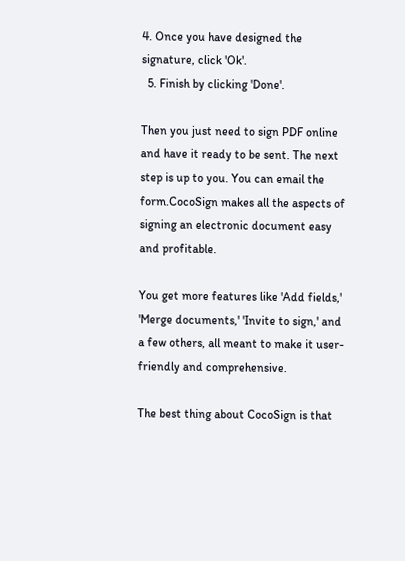4. Once you have designed the signature, click 'Ok'.
  5. Finish by clicking 'Done'.

Then you just need to sign PDF online and have it ready to be sent. The next step is up to you. You can email the form.CocoSign makes all the aspects of signing an electronic document easy and profitable.

You get more features like 'Add fields,' 'Merge documents,' 'Invite to sign,' and a few others, all meant to make it user-friendly and comprehensive.

The best thing about CocoSign is that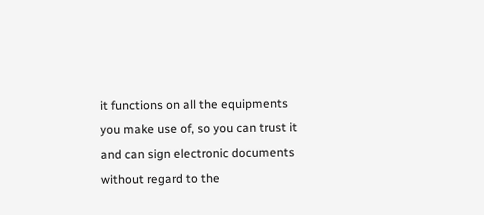it functions on all the equipments you make use of, so you can trust it and can sign electronic documents without regard to the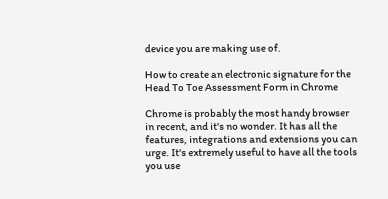device you are making use of.

How to create an electronic signature for the Head To Toe Assessment Form in Chrome

Chrome is probably the most handy browser in recent, and it's no wonder. It has all the features, integrations and extensions you can urge. It's extremely useful to have all the tools you use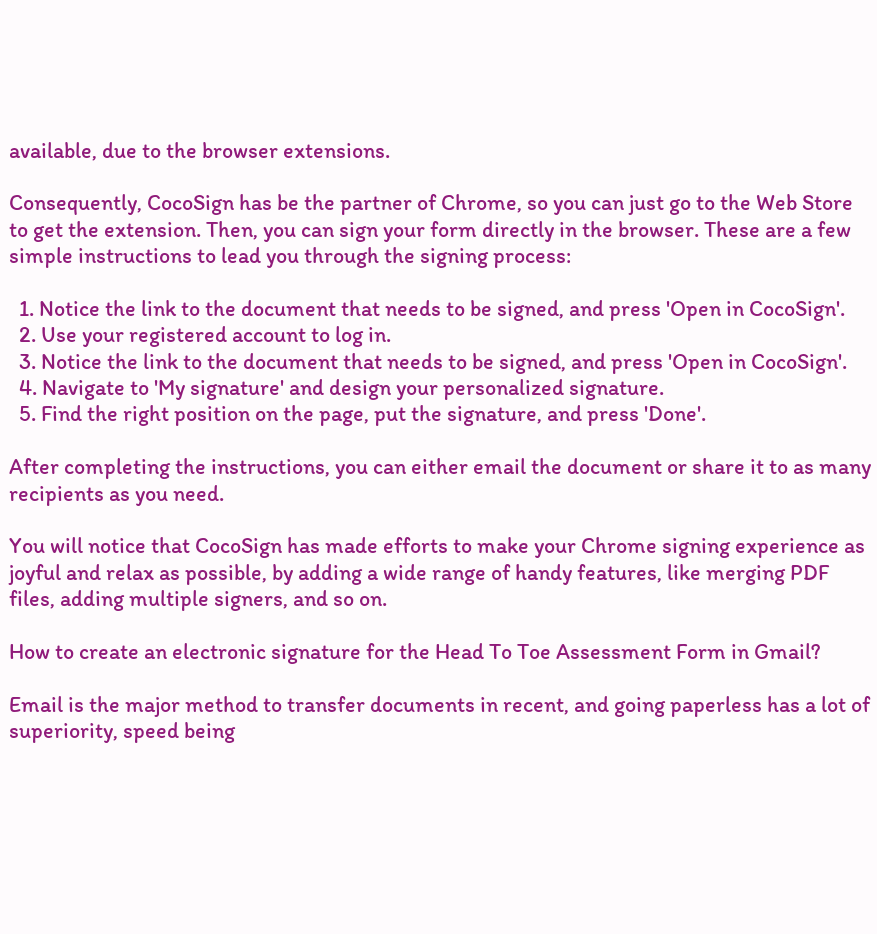available, due to the browser extensions.

Consequently, CocoSign has be the partner of Chrome, so you can just go to the Web Store to get the extension. Then, you can sign your form directly in the browser. These are a few simple instructions to lead you through the signing process:

  1. Notice the link to the document that needs to be signed, and press 'Open in CocoSign'.
  2. Use your registered account to log in.
  3. Notice the link to the document that needs to be signed, and press 'Open in CocoSign'.
  4. Navigate to 'My signature' and design your personalized signature.
  5. Find the right position on the page, put the signature, and press 'Done'.

After completing the instructions, you can either email the document or share it to as many recipients as you need.

You will notice that CocoSign has made efforts to make your Chrome signing experience as joyful and relax as possible, by adding a wide range of handy features, like merging PDF files, adding multiple signers, and so on.

How to create an electronic signature for the Head To Toe Assessment Form in Gmail?

Email is the major method to transfer documents in recent, and going paperless has a lot of superiority, speed being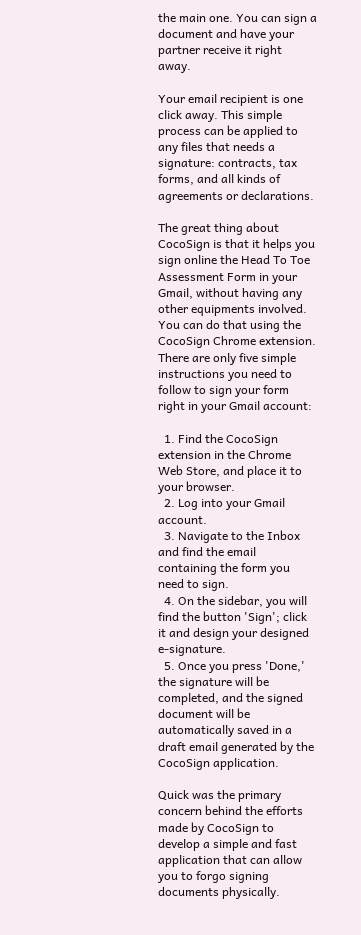the main one. You can sign a document and have your partner receive it right away.

Your email recipient is one click away. This simple process can be applied to any files that needs a signature: contracts, tax forms, and all kinds of agreements or declarations.

The great thing about CocoSign is that it helps you sign online the Head To Toe Assessment Form in your Gmail, without having any other equipments involved. You can do that using the CocoSign Chrome extension. There are only five simple instructions you need to follow to sign your form right in your Gmail account:

  1. Find the CocoSign extension in the Chrome Web Store, and place it to your browser.
  2. Log into your Gmail account.
  3. Navigate to the Inbox and find the email containing the form you need to sign.
  4. On the sidebar, you will find the button 'Sign'; click it and design your designed e-signature.
  5. Once you press 'Done,' the signature will be completed, and the signed document will be automatically saved in a draft email generated by the CocoSign application.

Quick was the primary concern behind the efforts made by CocoSign to develop a simple and fast application that can allow you to forgo signing documents physically.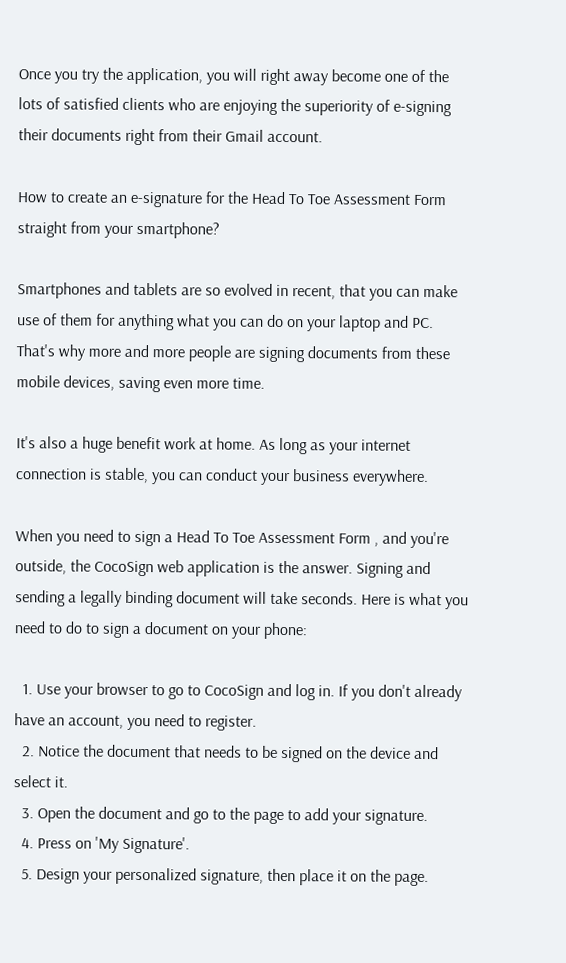Once you try the application, you will right away become one of the lots of satisfied clients who are enjoying the superiority of e-signing their documents right from their Gmail account.

How to create an e-signature for the Head To Toe Assessment Form straight from your smartphone?

Smartphones and tablets are so evolved in recent, that you can make use of them for anything what you can do on your laptop and PC. That's why more and more people are signing documents from these mobile devices, saving even more time.

It's also a huge benefit work at home. As long as your internet connection is stable, you can conduct your business everywhere.

When you need to sign a Head To Toe Assessment Form , and you're outside, the CocoSign web application is the answer. Signing and sending a legally binding document will take seconds. Here is what you need to do to sign a document on your phone:

  1. Use your browser to go to CocoSign and log in. If you don't already have an account, you need to register.
  2. Notice the document that needs to be signed on the device and select it.
  3. Open the document and go to the page to add your signature.
  4. Press on 'My Signature'.
  5. Design your personalized signature, then place it on the page.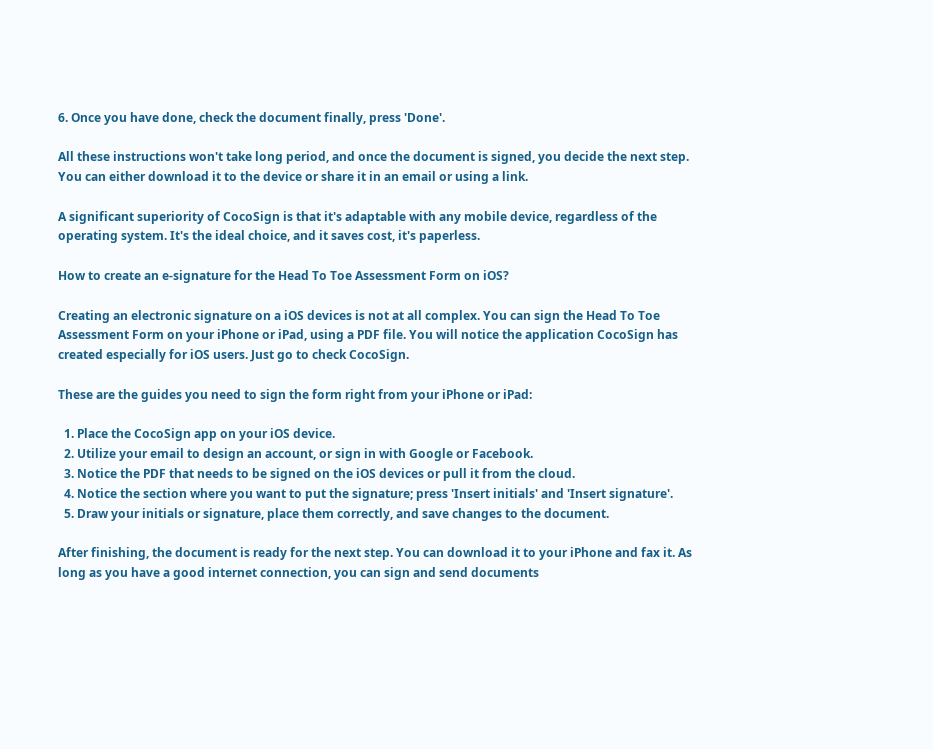6. Once you have done, check the document finally, press 'Done'.

All these instructions won't take long period, and once the document is signed, you decide the next step. You can either download it to the device or share it in an email or using a link.

A significant superiority of CocoSign is that it's adaptable with any mobile device, regardless of the operating system. It's the ideal choice, and it saves cost, it's paperless.

How to create an e-signature for the Head To Toe Assessment Form on iOS?

Creating an electronic signature on a iOS devices is not at all complex. You can sign the Head To Toe Assessment Form on your iPhone or iPad, using a PDF file. You will notice the application CocoSign has created especially for iOS users. Just go to check CocoSign.

These are the guides you need to sign the form right from your iPhone or iPad:

  1. Place the CocoSign app on your iOS device.
  2. Utilize your email to design an account, or sign in with Google or Facebook.
  3. Notice the PDF that needs to be signed on the iOS devices or pull it from the cloud.
  4. Notice the section where you want to put the signature; press 'Insert initials' and 'Insert signature'.
  5. Draw your initials or signature, place them correctly, and save changes to the document.

After finishing, the document is ready for the next step. You can download it to your iPhone and fax it. As long as you have a good internet connection, you can sign and send documents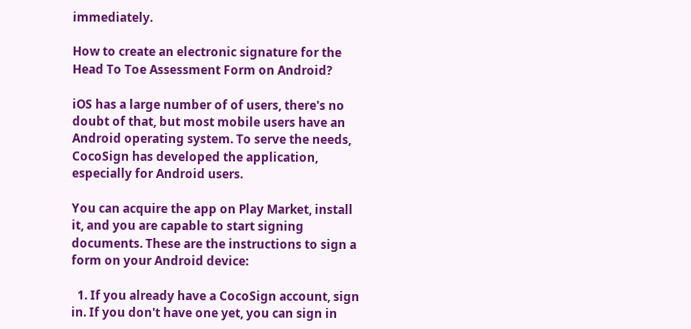immediately.

How to create an electronic signature for the Head To Toe Assessment Form on Android?

iOS has a large number of of users, there's no doubt of that, but most mobile users have an Android operating system. To serve the needs, CocoSign has developed the application, especially for Android users.

You can acquire the app on Play Market, install it, and you are capable to start signing documents. These are the instructions to sign a form on your Android device:

  1. If you already have a CocoSign account, sign in. If you don't have one yet, you can sign in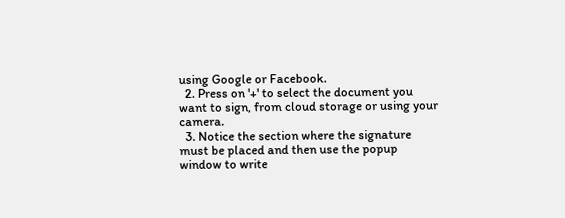using Google or Facebook.
  2. Press on '+' to select the document you want to sign, from cloud storage or using your camera.
  3. Notice the section where the signature must be placed and then use the popup window to write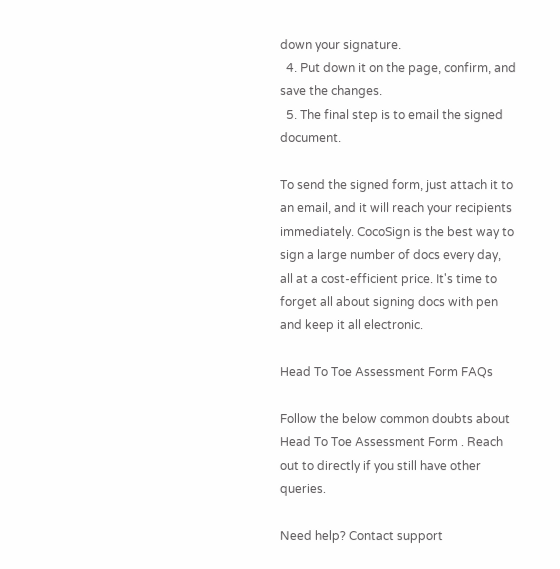down your signature.
  4. Put down it on the page, confirm, and save the changes.
  5. The final step is to email the signed document.

To send the signed form, just attach it to an email, and it will reach your recipients immediately. CocoSign is the best way to sign a large number of docs every day, all at a cost-efficient price. It's time to forget all about signing docs with pen and keep it all electronic.

Head To Toe Assessment Form FAQs

Follow the below common doubts about Head To Toe Assessment Form . Reach out to directly if you still have other queries.

Need help? Contact support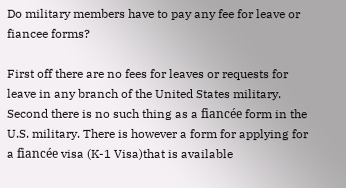Do military members have to pay any fee for leave or fiancee forms?

First off there are no fees for leaves or requests for leave in any branch of the United States military. Second there is no such thing as a fiancée form in the U.S. military. There is however a form for applying for a fiancée visa (K-1 Visa)that is available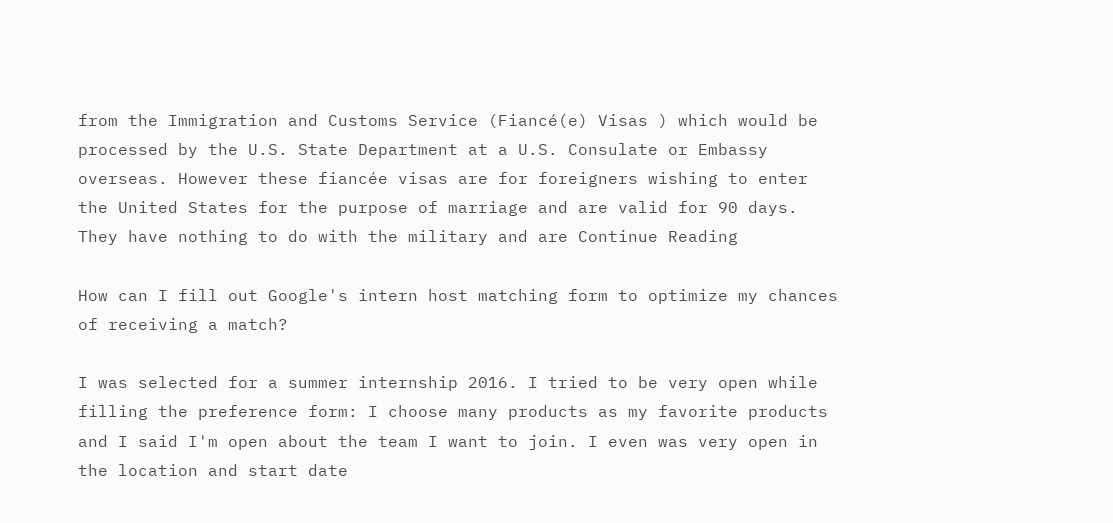from the Immigration and Customs Service (Fiancé(e) Visas ) which would be processed by the U.S. State Department at a U.S. Consulate or Embassy overseas. However these fiancée visas are for foreigners wishing to enter the United States for the purpose of marriage and are valid for 90 days. They have nothing to do with the military and are Continue Reading

How can I fill out Google's intern host matching form to optimize my chances of receiving a match?

I was selected for a summer internship 2016. I tried to be very open while filling the preference form: I choose many products as my favorite products and I said I'm open about the team I want to join. I even was very open in the location and start date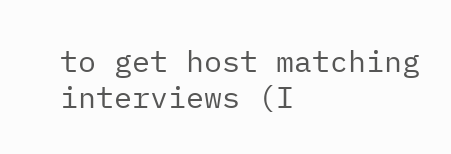to get host matching interviews (I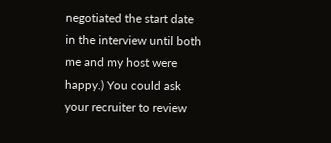negotiated the start date in the interview until both me and my host were happy.) You could ask your recruiter to review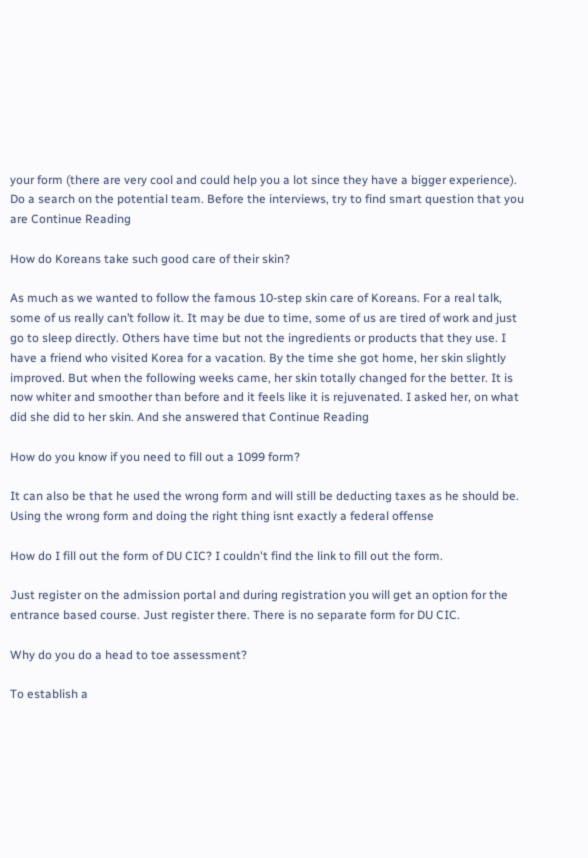your form (there are very cool and could help you a lot since they have a bigger experience). Do a search on the potential team. Before the interviews, try to find smart question that you are Continue Reading

How do Koreans take such good care of their skin?

As much as we wanted to follow the famous 10-step skin care of Koreans. For a real talk, some of us really can’t follow it. It may be due to time, some of us are tired of work and just go to sleep directly. Others have time but not the ingredients or products that they use. I have a friend who visited Korea for a vacation. By the time she got home, her skin slightly improved. But when the following weeks came, her skin totally changed for the better. It is now whiter and smoother than before and it feels like it is rejuvenated. I asked her, on what did she did to her skin. And she answered that Continue Reading

How do you know if you need to fill out a 1099 form?

It can also be that he used the wrong form and will still be deducting taxes as he should be. Using the wrong form and doing the right thing isnt exactly a federal offense

How do I fill out the form of DU CIC? I couldn't find the link to fill out the form.

Just register on the admission portal and during registration you will get an option for the entrance based course. Just register there. There is no separate form for DU CIC.

Why do you do a head to toe assessment?

To establish a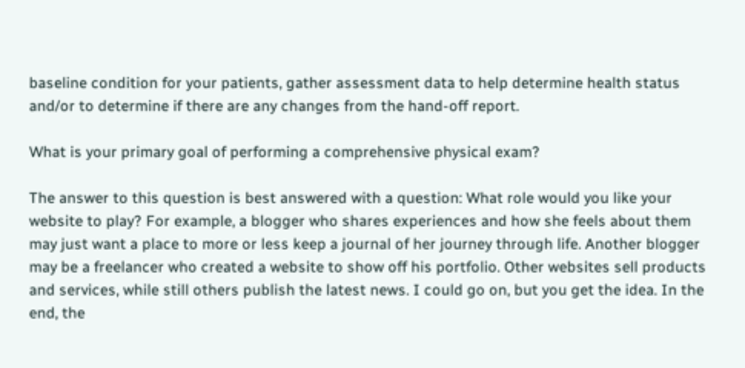baseline condition for your patients, gather assessment data to help determine health status and/or to determine if there are any changes from the hand-off report.

What is your primary goal of performing a comprehensive physical exam?

The answer to this question is best answered with a question: What role would you like your website to play? For example, a blogger who shares experiences and how she feels about them may just want a place to more or less keep a journal of her journey through life. Another blogger may be a freelancer who created a website to show off his portfolio. Other websites sell products and services, while still others publish the latest news. I could go on, but you get the idea. In the end, the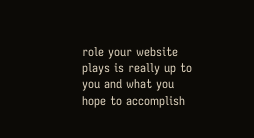role your website plays is really up to you and what you hope to accomplish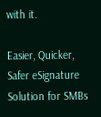with it.

Easier, Quicker, Safer eSignature Solution for SMBs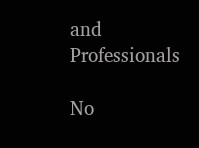and Professionals

No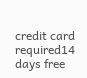credit card required14 days free